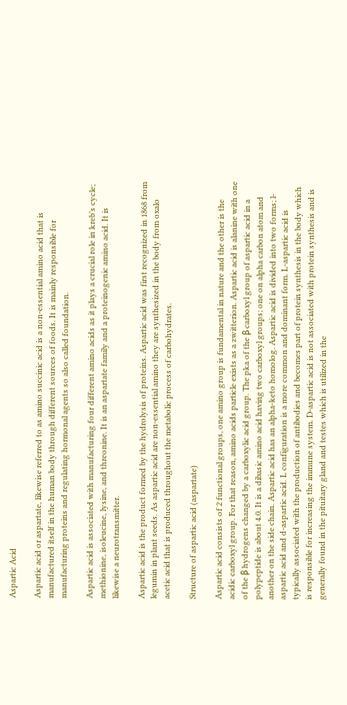Aspartic Acid

Aspartic acid or aspartate, likewise referred to as amino succinic acid is a non-essential amino acid that is manufactured itself in the human body through different sources of foods. It is mainly responsible for manufacturing proteins and regulating hormonal agents so also called foundation.

Aspartic acid is associated with manufacturing four different amino acids as it plays a crucial role in kreb’s cycle; methionine, isoleucine, lysine, and threonine. It is an aspartate family and a proteinogenic amino acid. It is likewise a neurotransmitter.

Aspartic acid is the product formed by the hydrolysis of proteins. Aspartic acid was first recognized in 1868 from legumin in plant seeds. As aspartic acid are non-essential amino they are synthesized in the body from oxalo acetic acid that is produced throughout the metabolic process of carbohydrates.

Structure of aspartic acid (aspartate)

Aspartic acid consists of 2 functional groups, one amino group is fundamental in nature and the other is the acidic carboxyl group. For that reason, amino acids particle exists as a zwitterion. Aspartic acid is alanine with one of the β hydrogens changed by a carboxylic acid group. The pka of the β carboxyl group of aspartic acid in a polypeptide is about 4.0. It is a dibasic amino acid having two carboxyl groups; one on alpha carbon atom and another on the side chain. Aspartic acid has an alpha-keto homolog. Aspartic acid is divided into two forms; l-aspartic acid and d-aspartic acid. L configuration is a more common and dominant form. L-aspartic acid is typically associated with the production of antibodies and becomes part of protein synthesis in the body which is responsible for increasing the immune system. D-aspartic acid is not associated with protein synthesis and is generally found in the pituitary gland and testes which is utilized in the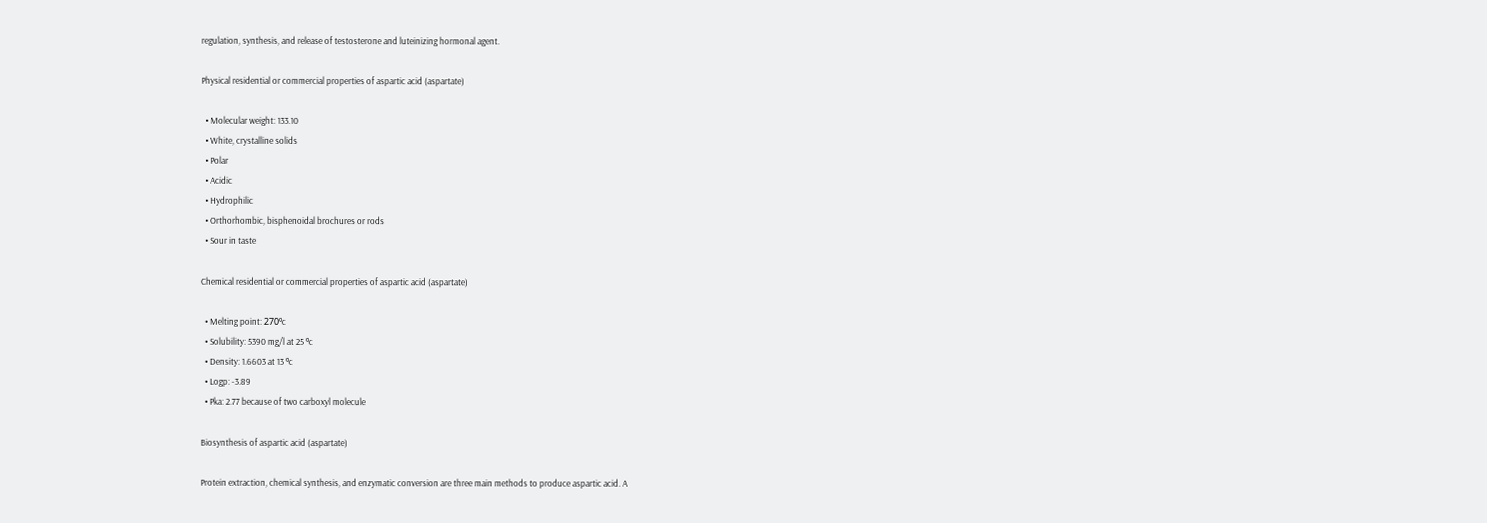regulation, synthesis, and release of testosterone and luteinizing hormonal agent.

Physical residential or commercial properties of aspartic acid (aspartate)

  • Molecular weight: 133.10
  • White, crystalline solids
  • Polar
  • Acidic
  • Hydrophilic
  • Orthorhombic, bisphenoidal brochures or rods
  • Sour in taste

Chemical residential or commercial properties of aspartic acid (aspartate)

  • Melting point: 270ºc
  • Solubility: 5390 mg/l at 25 ºc
  • Density: 1.6603 at 13 ºc
  • Logp: -3.89
  • Pka: 2.77 because of two carboxyl molecule

Biosynthesis of aspartic acid (aspartate)

Protein extraction, chemical synthesis, and enzymatic conversion are three main methods to produce aspartic acid. A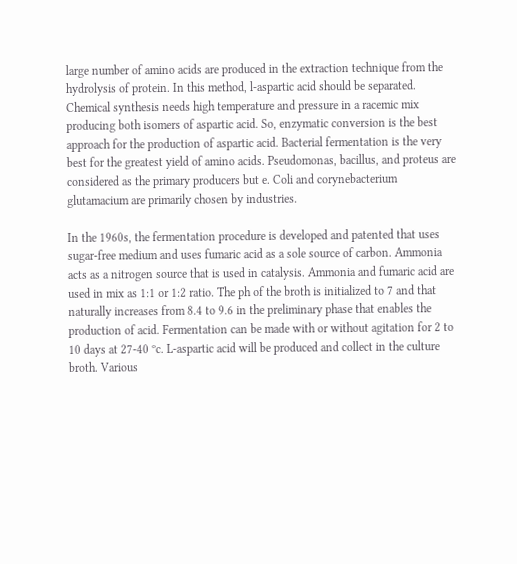large number of amino acids are produced in the extraction technique from the hydrolysis of protein. In this method, l-aspartic acid should be separated. Chemical synthesis needs high temperature and pressure in a racemic mix producing both isomers of aspartic acid. So, enzymatic conversion is the best approach for the production of aspartic acid. Bacterial fermentation is the very best for the greatest yield of amino acids. Pseudomonas, bacillus, and proteus are considered as the primary producers but e. Coli and corynebacterium glutamacium are primarily chosen by industries.

In the 1960s, the fermentation procedure is developed and patented that uses sugar-free medium and uses fumaric acid as a sole source of carbon. Ammonia acts as a nitrogen source that is used in catalysis. Ammonia and fumaric acid are used in mix as 1:1 or 1:2 ratio. The ph of the broth is initialized to 7 and that naturally increases from 8.4 to 9.6 in the preliminary phase that enables the production of acid. Fermentation can be made with or without agitation for 2 to 10 days at 27-40 ºc. L-aspartic acid will be produced and collect in the culture broth. Various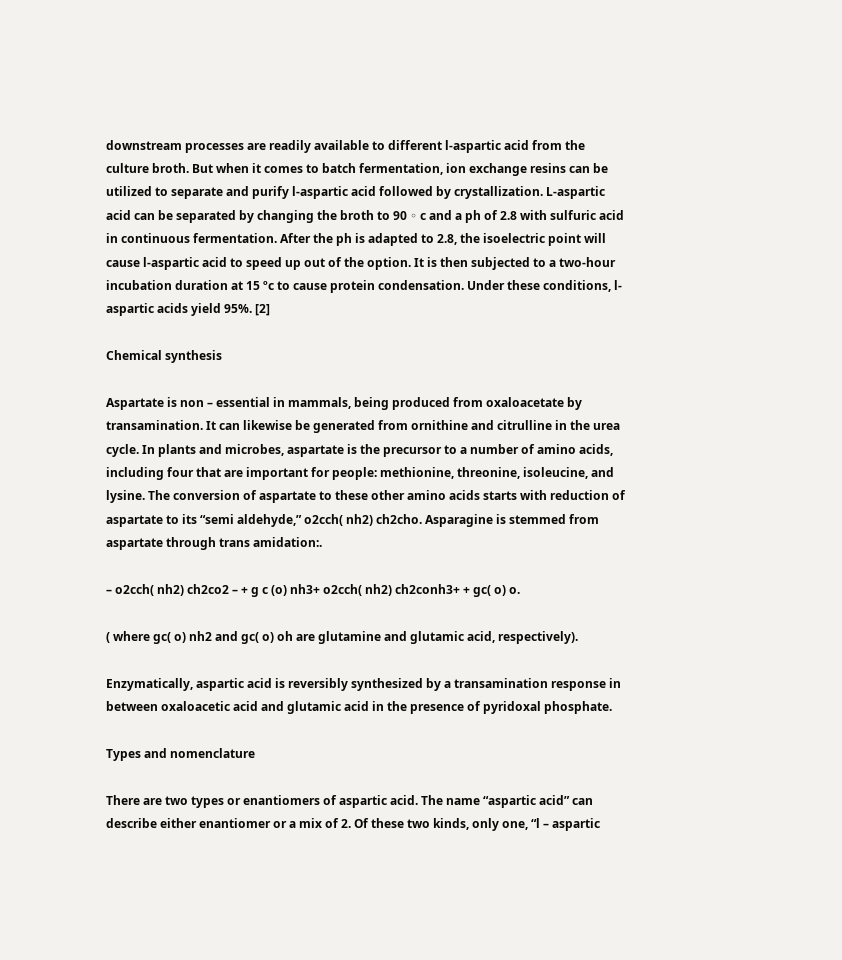downstream processes are readily available to different l-aspartic acid from the culture broth. But when it comes to batch fermentation, ion exchange resins can be utilized to separate and purify l-aspartic acid followed by crystallization. L-aspartic acid can be separated by changing the broth to 90 ◦ c and a ph of 2.8 with sulfuric acid in continuous fermentation. After the ph is adapted to 2.8, the isoelectric point will cause l-aspartic acid to speed up out of the option. It is then subjected to a two-hour incubation duration at 15 ºc to cause protein condensation. Under these conditions, l-aspartic acids yield 95%. [2]

Chemical synthesis

Aspartate is non – essential in mammals, being produced from oxaloacetate by transamination. It can likewise be generated from ornithine and citrulline in the urea cycle. In plants and microbes, aspartate is the precursor to a number of amino acids, including four that are important for people: methionine, threonine, isoleucine, and lysine. The conversion of aspartate to these other amino acids starts with reduction of aspartate to its “semi aldehyde,” o2cch( nh2) ch2cho. Asparagine is stemmed from aspartate through trans amidation:.

– o2cch( nh2) ch2co2 – + g c (o) nh3+ o2cch( nh2) ch2conh3+ + gc( o) o.

( where gc( o) nh2 and gc( o) oh are glutamine and glutamic acid, respectively).

Enzymatically, aspartic acid is reversibly synthesized by a transamination response in between oxaloacetic acid and glutamic acid in the presence of pyridoxal phosphate.

Types and nomenclature

There are two types or enantiomers of aspartic acid. The name “aspartic acid” can describe either enantiomer or a mix of 2. Of these two kinds, only one, “l – aspartic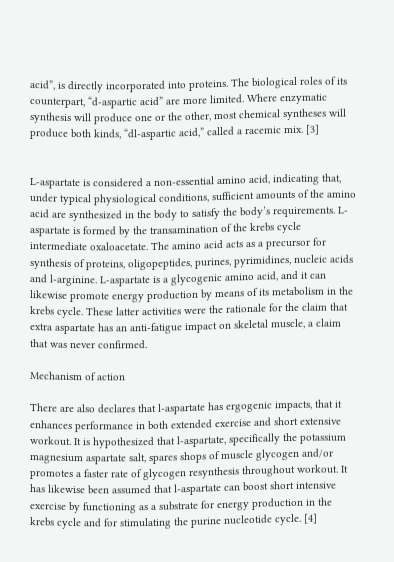acid”, is directly incorporated into proteins. The biological roles of its counterpart, “d-aspartic acid” are more limited. Where enzymatic synthesis will produce one or the other, most chemical syntheses will produce both kinds, “dl-aspartic acid,” called a racemic mix. [3]


L-aspartate is considered a non-essential amino acid, indicating that, under typical physiological conditions, sufficient amounts of the amino acid are synthesized in the body to satisfy the body’s requirements. L-aspartate is formed by the transamination of the krebs cycle intermediate oxaloacetate. The amino acid acts as a precursor for synthesis of proteins, oligopeptides, purines, pyrimidines, nucleic acids and l-arginine. L-aspartate is a glycogenic amino acid, and it can likewise promote energy production by means of its metabolism in the krebs cycle. These latter activities were the rationale for the claim that extra aspartate has an anti-fatigue impact on skeletal muscle, a claim that was never confirmed.

Mechanism of action

There are also declares that l-aspartate has ergogenic impacts, that it enhances performance in both extended exercise and short extensive workout. It is hypothesized that l-aspartate, specifically the potassium magnesium aspartate salt, spares shops of muscle glycogen and/or promotes a faster rate of glycogen resynthesis throughout workout. It has likewise been assumed that l-aspartate can boost short intensive exercise by functioning as a substrate for energy production in the krebs cycle and for stimulating the purine nucleotide cycle. [4]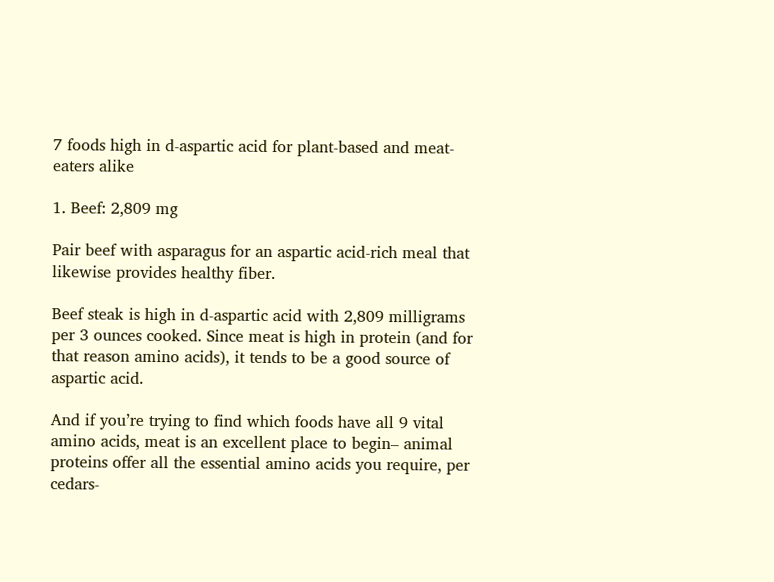7 foods high in d-aspartic acid for plant-based and meat-eaters alike

1. Beef: 2,809 mg

Pair beef with asparagus for an aspartic acid-rich meal that likewise provides healthy fiber.

Beef steak is high in d-aspartic acid with 2,809 milligrams per 3 ounces cooked. Since meat is high in protein (and for that reason amino acids), it tends to be a good source of aspartic acid.

And if you’re trying to find which foods have all 9 vital amino acids, meat is an excellent place to begin– animal proteins offer all the essential amino acids you require, per cedars-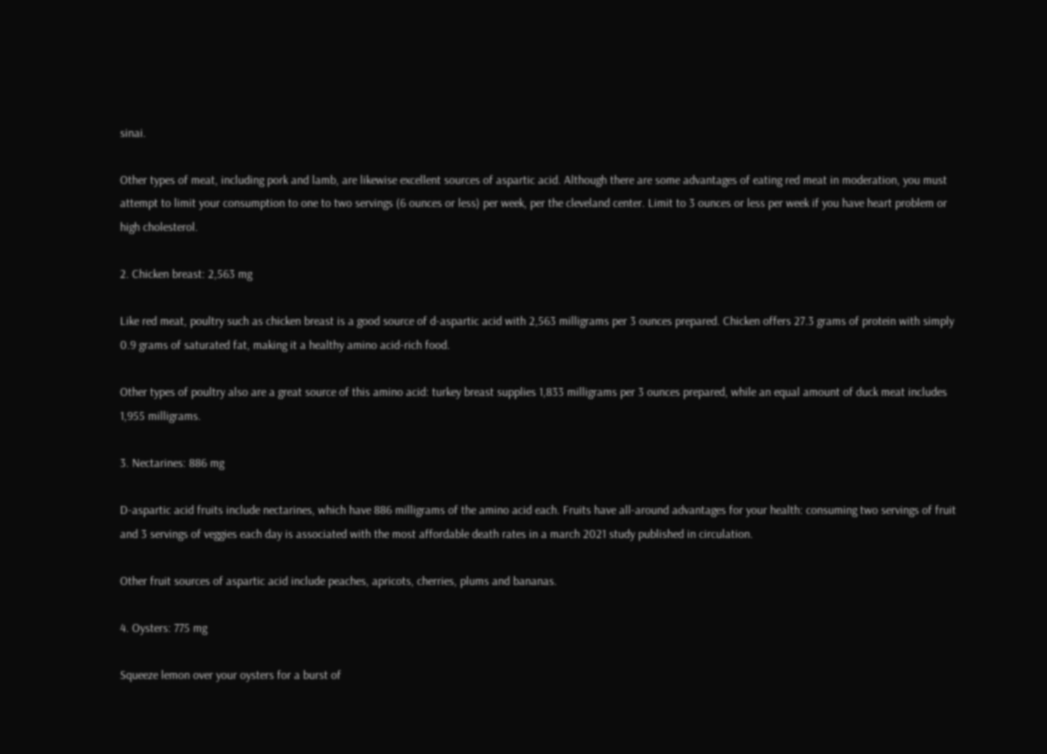sinai.

Other types of meat, including pork and lamb, are likewise excellent sources of aspartic acid. Although there are some advantages of eating red meat in moderation, you must attempt to limit your consumption to one to two servings (6 ounces or less) per week, per the cleveland center. Limit to 3 ounces or less per week if you have heart problem or high cholesterol.

2. Chicken breast: 2,563 mg

Like red meat, poultry such as chicken breast is a good source of d-aspartic acid with 2,563 milligrams per 3 ounces prepared. Chicken offers 27.3 grams of protein with simply 0.9 grams of saturated fat, making it a healthy amino acid-rich food.

Other types of poultry also are a great source of this amino acid: turkey breast supplies 1,833 milligrams per 3 ounces prepared, while an equal amount of duck meat includes 1,955 milligrams.

3. Nectarines: 886 mg

D-aspartic acid fruits include nectarines, which have 886 milligrams of the amino acid each. Fruits have all-around advantages for your health: consuming two servings of fruit and 3 servings of veggies each day is associated with the most affordable death rates in a march 2021 study published in circulation.

Other fruit sources of aspartic acid include peaches, apricots, cherries, plums and bananas.

4. Oysters: 775 mg

Squeeze lemon over your oysters for a burst of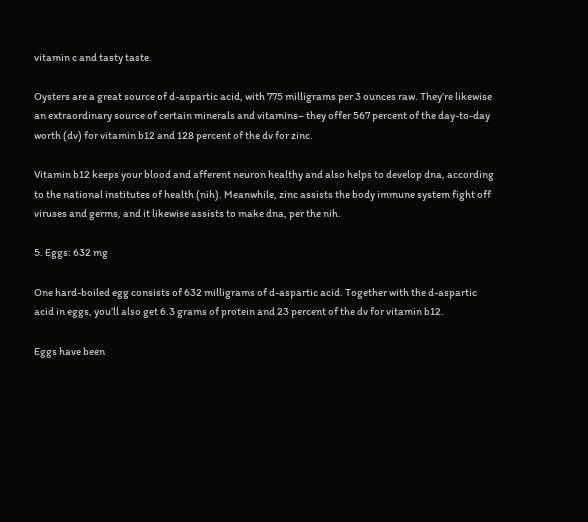vitamin c and tasty taste.

Oysters are a great source of d-aspartic acid, with 775 milligrams per 3 ounces raw. They’re likewise an extraordinary source of certain minerals and vitamins– they offer 567 percent of the day-to-day worth (dv) for vitamin b12 and 128 percent of the dv for zinc.

Vitamin b12 keeps your blood and afferent neuron healthy and also helps to develop dna, according to the national institutes of health (nih). Meanwhile, zinc assists the body immune system fight off viruses and germs, and it likewise assists to make dna, per the nih.

5. Eggs: 632 mg

One hard-boiled egg consists of 632 milligrams of d-aspartic acid. Together with the d-aspartic acid in eggs, you’ll also get 6.3 grams of protein and 23 percent of the dv for vitamin b12.

Eggs have been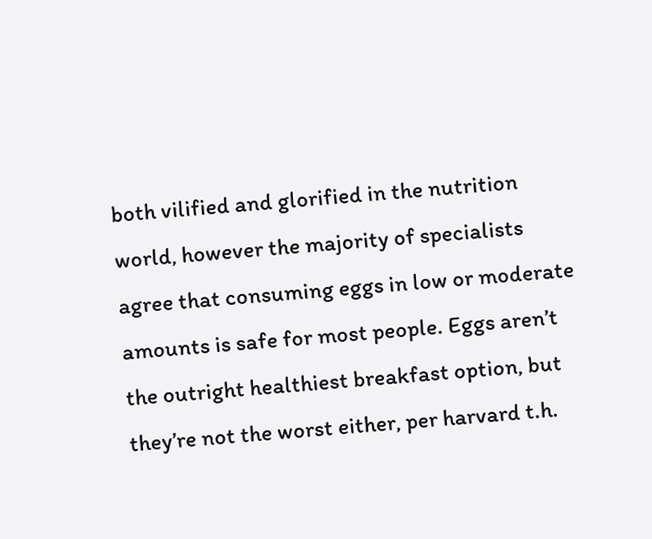both vilified and glorified in the nutrition world, however the majority of specialists agree that consuming eggs in low or moderate amounts is safe for most people. Eggs aren’t the outright healthiest breakfast option, but they’re not the worst either, per harvard t.h.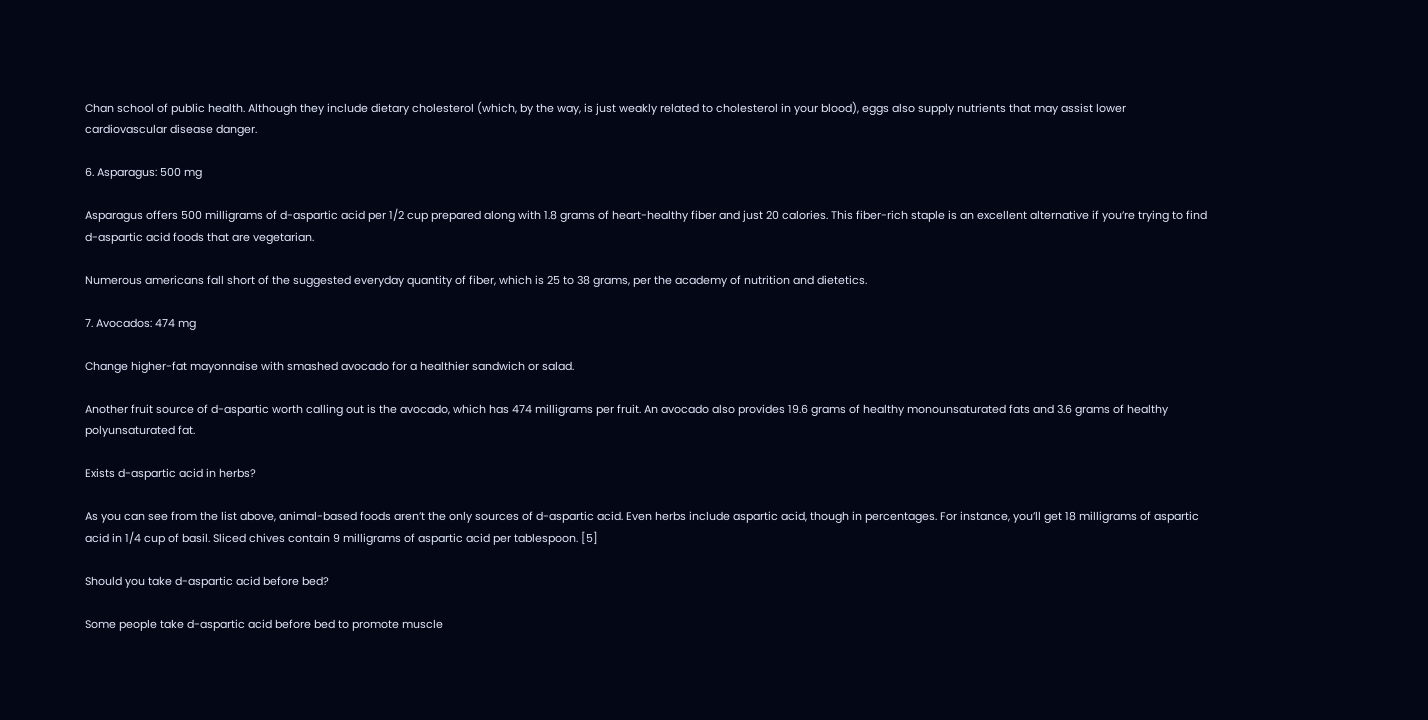Chan school of public health. Although they include dietary cholesterol (which, by the way, is just weakly related to cholesterol in your blood), eggs also supply nutrients that may assist lower cardiovascular disease danger.

6. Asparagus: 500 mg

Asparagus offers 500 milligrams of d-aspartic acid per 1/2 cup prepared along with 1.8 grams of heart-healthy fiber and just 20 calories. This fiber-rich staple is an excellent alternative if you’re trying to find d-aspartic acid foods that are vegetarian.

Numerous americans fall short of the suggested everyday quantity of fiber, which is 25 to 38 grams, per the academy of nutrition and dietetics.

7. Avocados: 474 mg

Change higher-fat mayonnaise with smashed avocado for a healthier sandwich or salad.

Another fruit source of d-aspartic worth calling out is the avocado, which has 474 milligrams per fruit. An avocado also provides 19.6 grams of healthy monounsaturated fats and 3.6 grams of healthy polyunsaturated fat.

Exists d-aspartic acid in herbs?

As you can see from the list above, animal-based foods aren’t the only sources of d-aspartic acid. Even herbs include aspartic acid, though in percentages. For instance, you’ll get 18 milligrams of aspartic acid in 1/4 cup of basil. Sliced chives contain 9 milligrams of aspartic acid per tablespoon. [5]

Should you take d-aspartic acid before bed?

Some people take d-aspartic acid before bed to promote muscle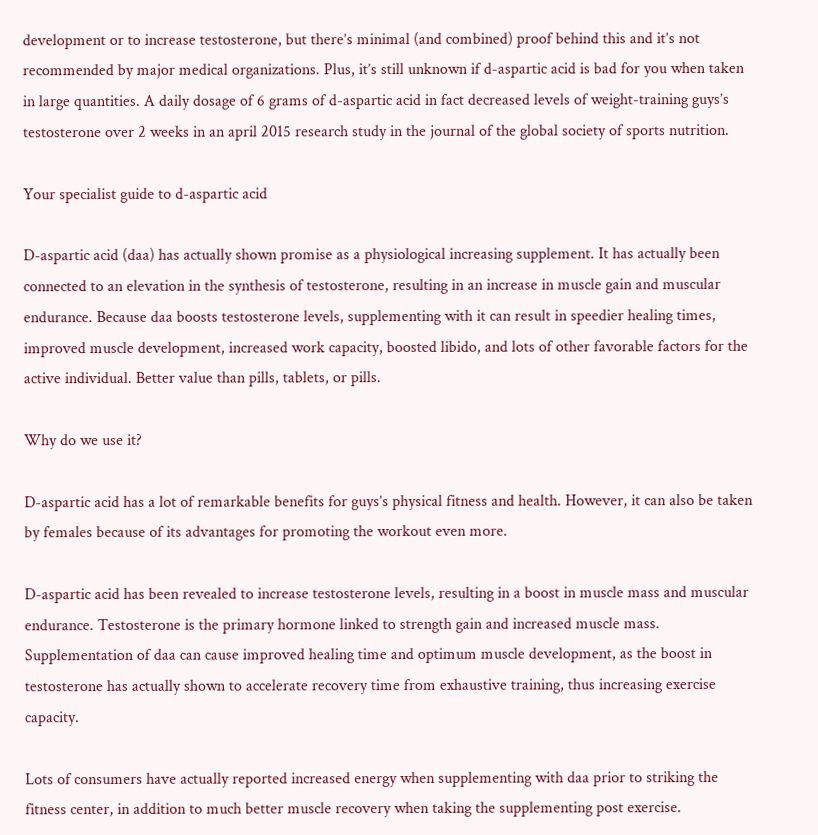development or to increase testosterone, but there’s minimal (and combined) proof behind this and it’s not recommended by major medical organizations. Plus, it’s still unknown if d-aspartic acid is bad for you when taken in large quantities. A daily dosage of 6 grams of d-aspartic acid in fact decreased levels of weight-training guys’s testosterone over 2 weeks in an april 2015 research study in the journal of the global society of sports nutrition.

Your specialist guide to d-aspartic acid

D-aspartic acid (daa) has actually shown promise as a physiological increasing supplement. It has actually been connected to an elevation in the synthesis of testosterone, resulting in an increase in muscle gain and muscular endurance. Because daa boosts testosterone levels, supplementing with it can result in speedier healing times, improved muscle development, increased work capacity, boosted libido, and lots of other favorable factors for the active individual. Better value than pills, tablets, or pills.

Why do we use it?

D-aspartic acid has a lot of remarkable benefits for guys’s physical fitness and health. However, it can also be taken by females because of its advantages for promoting the workout even more.

D-aspartic acid has been revealed to increase testosterone levels, resulting in a boost in muscle mass and muscular endurance. Testosterone is the primary hormone linked to strength gain and increased muscle mass. Supplementation of daa can cause improved healing time and optimum muscle development, as the boost in testosterone has actually shown to accelerate recovery time from exhaustive training, thus increasing exercise capacity.

Lots of consumers have actually reported increased energy when supplementing with daa prior to striking the fitness center, in addition to much better muscle recovery when taking the supplementing post exercise.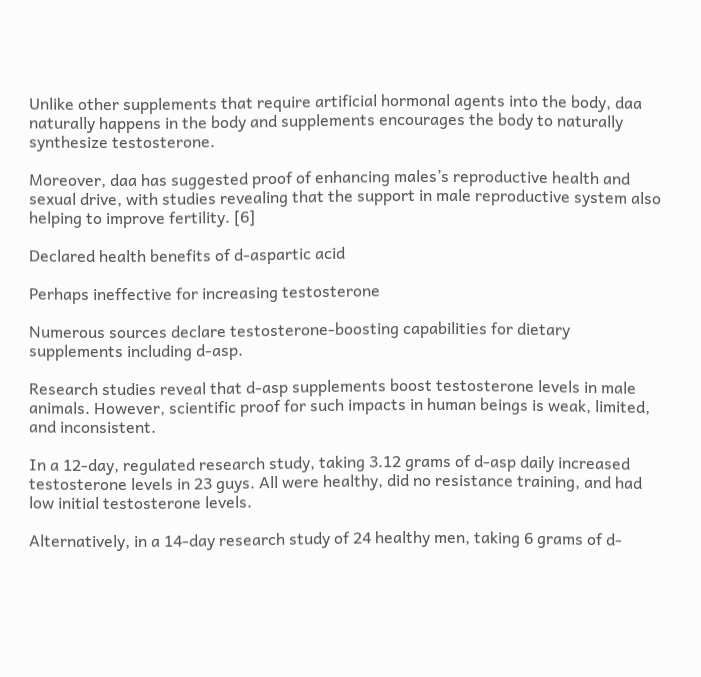Unlike other supplements that require artificial hormonal agents into the body, daa naturally happens in the body and supplements encourages the body to naturally synthesize testosterone.

Moreover, daa has suggested proof of enhancing males’s reproductive health and sexual drive, with studies revealing that the support in male reproductive system also helping to improve fertility. [6]

Declared health benefits of d-aspartic acid

Perhaps ineffective for increasing testosterone

Numerous sources declare testosterone-boosting capabilities for dietary supplements including d-asp.

Research studies reveal that d-asp supplements boost testosterone levels in male animals. However, scientific proof for such impacts in human beings is weak, limited, and inconsistent.

In a 12-day, regulated research study, taking 3.12 grams of d-asp daily increased testosterone levels in 23 guys. All were healthy, did no resistance training, and had low initial testosterone levels.

Alternatively, in a 14-day research study of 24 healthy men, taking 6 grams of d-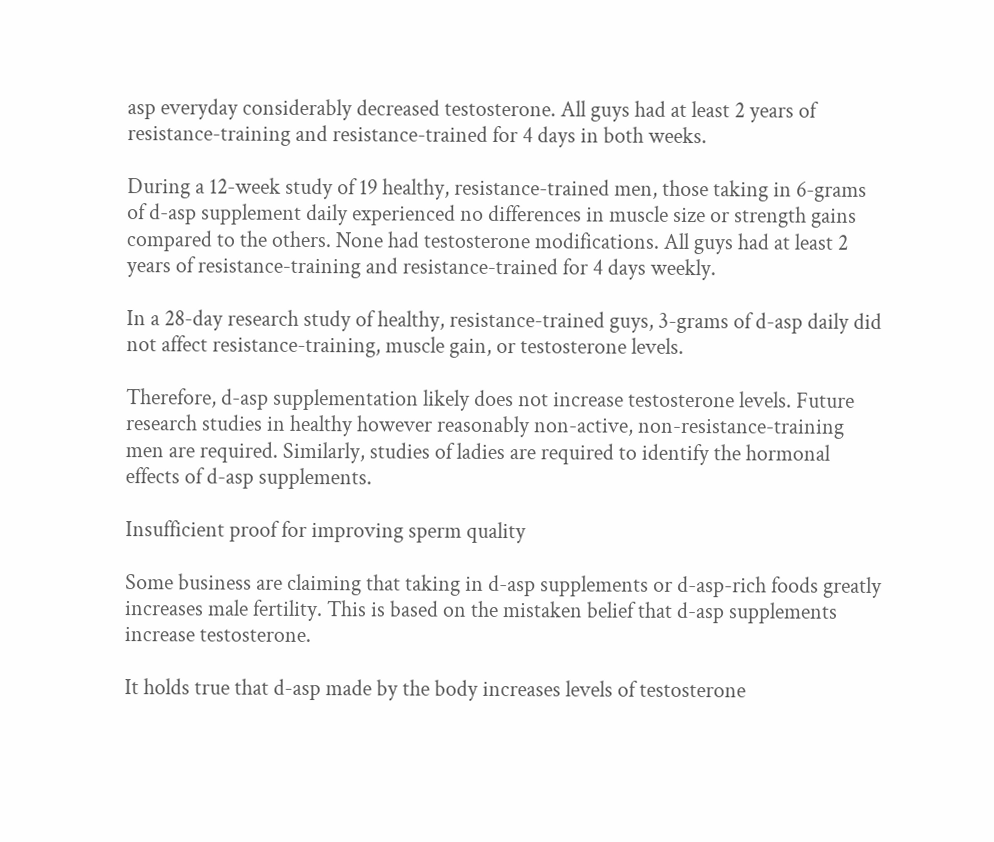asp everyday considerably decreased testosterone. All guys had at least 2 years of resistance-training and resistance-trained for 4 days in both weeks.

During a 12-week study of 19 healthy, resistance-trained men, those taking in 6-grams of d-asp supplement daily experienced no differences in muscle size or strength gains compared to the others. None had testosterone modifications. All guys had at least 2 years of resistance-training and resistance-trained for 4 days weekly.

In a 28-day research study of healthy, resistance-trained guys, 3-grams of d-asp daily did not affect resistance-training, muscle gain, or testosterone levels.

Therefore, d-asp supplementation likely does not increase testosterone levels. Future research studies in healthy however reasonably non-active, non-resistance-training men are required. Similarly, studies of ladies are required to identify the hormonal effects of d-asp supplements.

Insufficient proof for improving sperm quality

Some business are claiming that taking in d-asp supplements or d-asp-rich foods greatly increases male fertility. This is based on the mistaken belief that d-asp supplements increase testosterone.

It holds true that d-asp made by the body increases levels of testosterone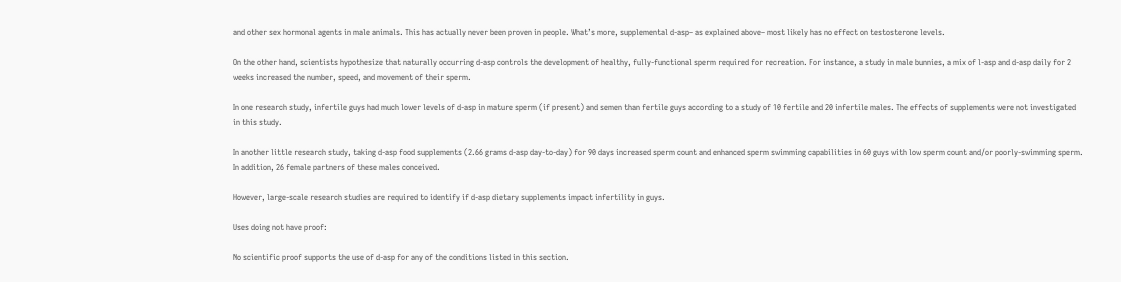and other sex hormonal agents in male animals. This has actually never been proven in people. What’s more, supplemental d-asp– as explained above– most likely has no effect on testosterone levels.

On the other hand, scientists hypothesize that naturally occurring d-asp controls the development of healthy, fully-functional sperm required for recreation. For instance, a study in male bunnies, a mix of l-asp and d-asp daily for 2 weeks increased the number, speed, and movement of their sperm.

In one research study, infertile guys had much lower levels of d-asp in mature sperm (if present) and semen than fertile guys according to a study of 10 fertile and 20 infertile males. The effects of supplements were not investigated in this study.

In another little research study, taking d-asp food supplements (2.66 grams d-asp day-to-day) for 90 days increased sperm count and enhanced sperm swimming capabilities in 60 guys with low sperm count and/or poorly-swimming sperm. In addition, 26 female partners of these males conceived.

However, large-scale research studies are required to identify if d-asp dietary supplements impact infertility in guys.

Uses doing not have proof:

No scientific proof supports the use of d-asp for any of the conditions listed in this section.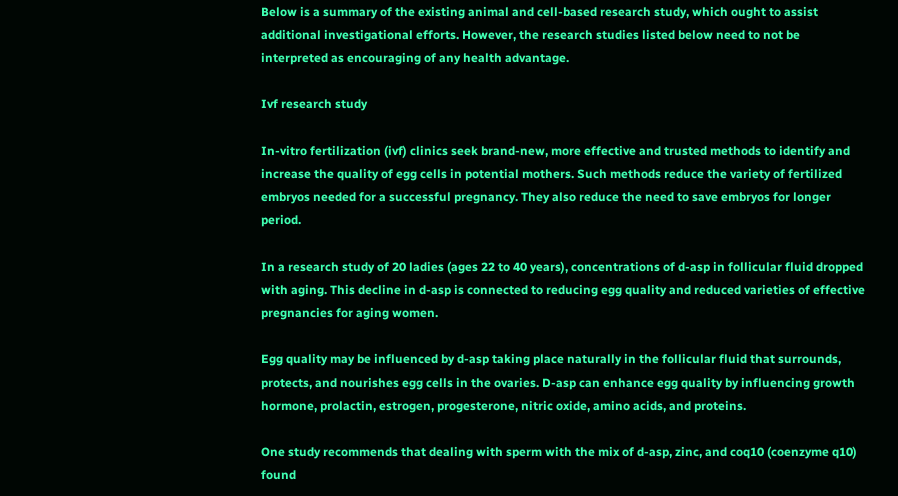Below is a summary of the existing animal and cell-based research study, which ought to assist additional investigational efforts. However, the research studies listed below need to not be interpreted as encouraging of any health advantage.

Ivf research study

In-vitro fertilization (ivf) clinics seek brand-new, more effective and trusted methods to identify and increase the quality of egg cells in potential mothers. Such methods reduce the variety of fertilized embryos needed for a successful pregnancy. They also reduce the need to save embryos for longer period.

In a research study of 20 ladies (ages 22 to 40 years), concentrations of d-asp in follicular fluid dropped with aging. This decline in d-asp is connected to reducing egg quality and reduced varieties of effective pregnancies for aging women.

Egg quality may be influenced by d-asp taking place naturally in the follicular fluid that surrounds, protects, and nourishes egg cells in the ovaries. D-asp can enhance egg quality by influencing growth hormone, prolactin, estrogen, progesterone, nitric oxide, amino acids, and proteins.

One study recommends that dealing with sperm with the mix of d-asp, zinc, and coq10 (coenzyme q10) found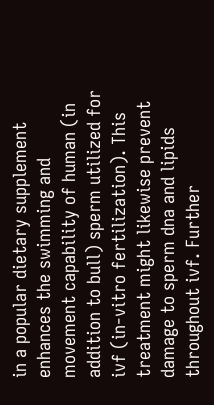in a popular dietary supplement enhances the swimming and movement capability of human (in addition to bull) sperm utilized for ivf (in-vitro fertilization). This treatment might likewise prevent damage to sperm dna and lipids throughout ivf. Further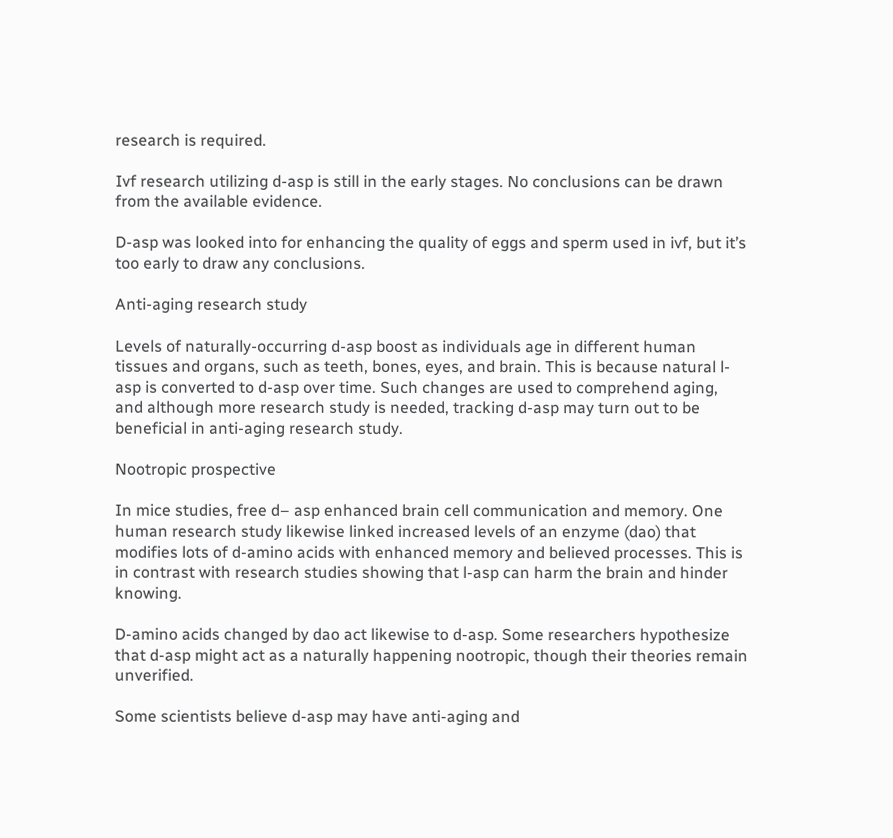research is required.

Ivf research utilizing d-asp is still in the early stages. No conclusions can be drawn from the available evidence.

D-asp was looked into for enhancing the quality of eggs and sperm used in ivf, but it’s too early to draw any conclusions.

Anti-aging research study

Levels of naturally-occurring d-asp boost as individuals age in different human tissues and organs, such as teeth, bones, eyes, and brain. This is because natural l-asp is converted to d-asp over time. Such changes are used to comprehend aging, and although more research study is needed, tracking d-asp may turn out to be beneficial in anti-aging research study.

Nootropic prospective

In mice studies, free d– asp enhanced brain cell communication and memory. One human research study likewise linked increased levels of an enzyme (dao) that modifies lots of d-amino acids with enhanced memory and believed processes. This is in contrast with research studies showing that l-asp can harm the brain and hinder knowing.

D-amino acids changed by dao act likewise to d-asp. Some researchers hypothesize that d-asp might act as a naturally happening nootropic, though their theories remain unverified.

Some scientists believe d-asp may have anti-aging and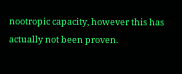nootropic capacity, however this has actually not been proven.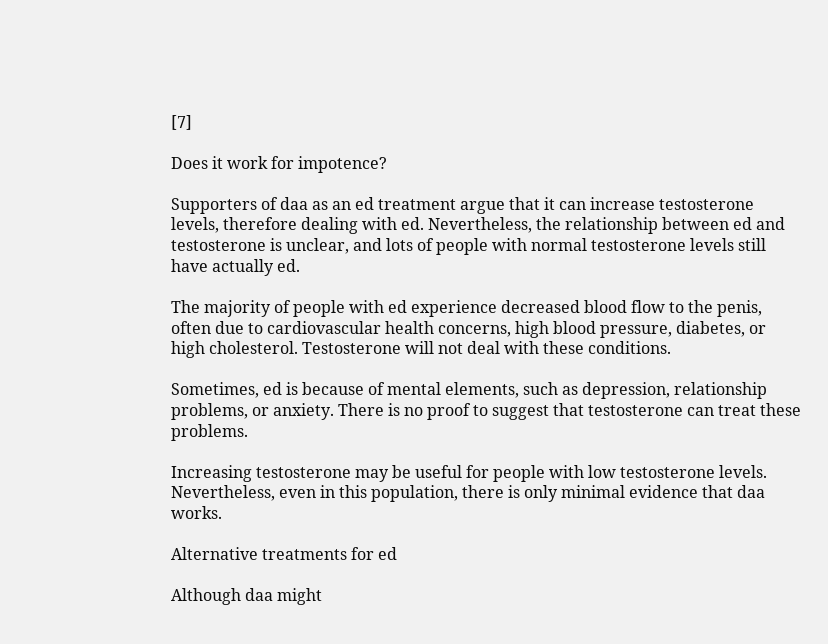[7]

Does it work for impotence?

Supporters of daa as an ed treatment argue that it can increase testosterone levels, therefore dealing with ed. Nevertheless, the relationship between ed and testosterone is unclear, and lots of people with normal testosterone levels still have actually ed.

The majority of people with ed experience decreased blood flow to the penis, often due to cardiovascular health concerns, high blood pressure, diabetes, or high cholesterol. Testosterone will not deal with these conditions.

Sometimes, ed is because of mental elements, such as depression, relationship problems, or anxiety. There is no proof to suggest that testosterone can treat these problems.

Increasing testosterone may be useful for people with low testosterone levels. Nevertheless, even in this population, there is only minimal evidence that daa works.

Alternative treatments for ed

Although daa might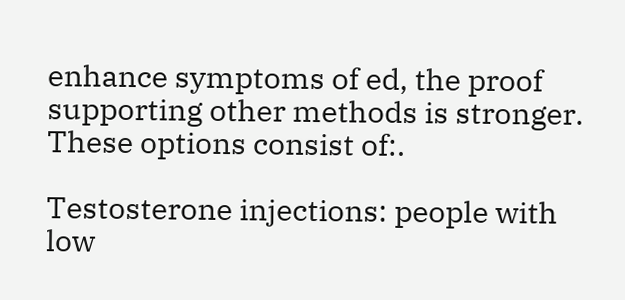enhance symptoms of ed, the proof supporting other methods is stronger. These options consist of:.

Testosterone injections: people with low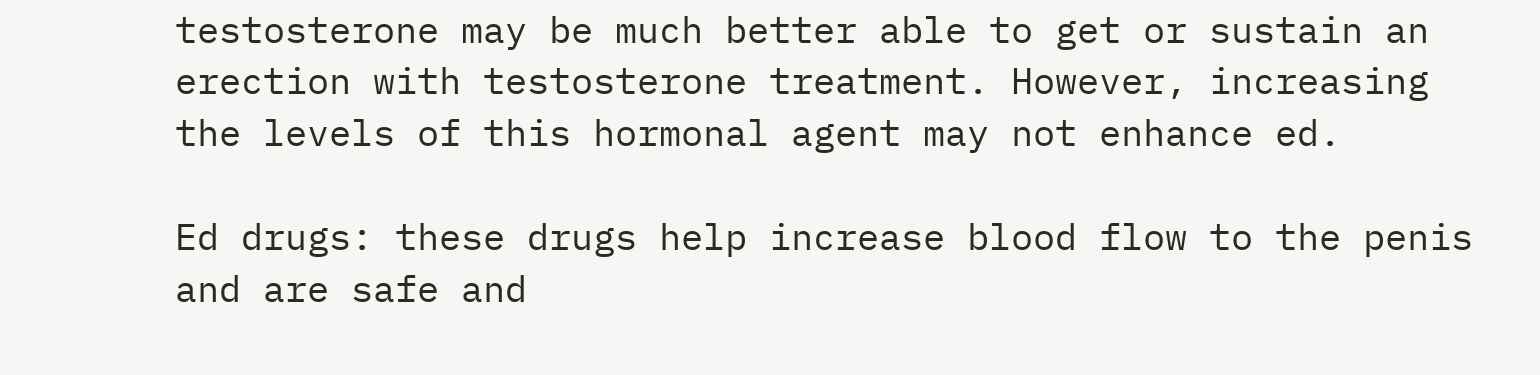testosterone may be much better able to get or sustain an erection with testosterone treatment. However, increasing the levels of this hormonal agent may not enhance ed.

Ed drugs: these drugs help increase blood flow to the penis and are safe and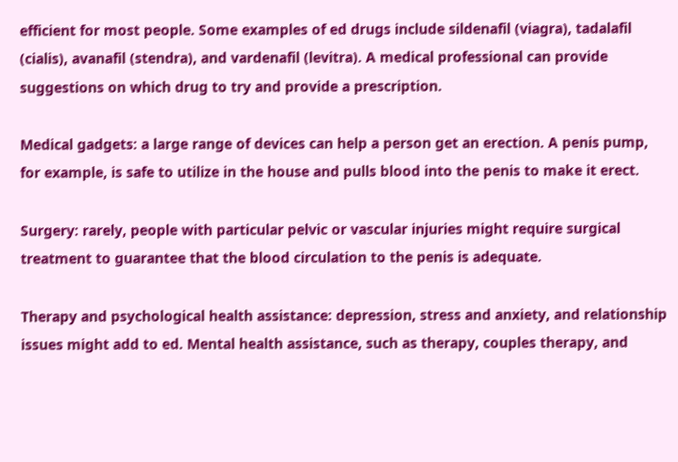efficient for most people. Some examples of ed drugs include sildenafil (viagra), tadalafil (cialis), avanafil (stendra), and vardenafil (levitra). A medical professional can provide suggestions on which drug to try and provide a prescription.

Medical gadgets: a large range of devices can help a person get an erection. A penis pump, for example, is safe to utilize in the house and pulls blood into the penis to make it erect.

Surgery: rarely, people with particular pelvic or vascular injuries might require surgical treatment to guarantee that the blood circulation to the penis is adequate.

Therapy and psychological health assistance: depression, stress and anxiety, and relationship issues might add to ed. Mental health assistance, such as therapy, couples therapy, and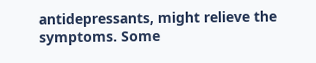antidepressants, might relieve the symptoms. Some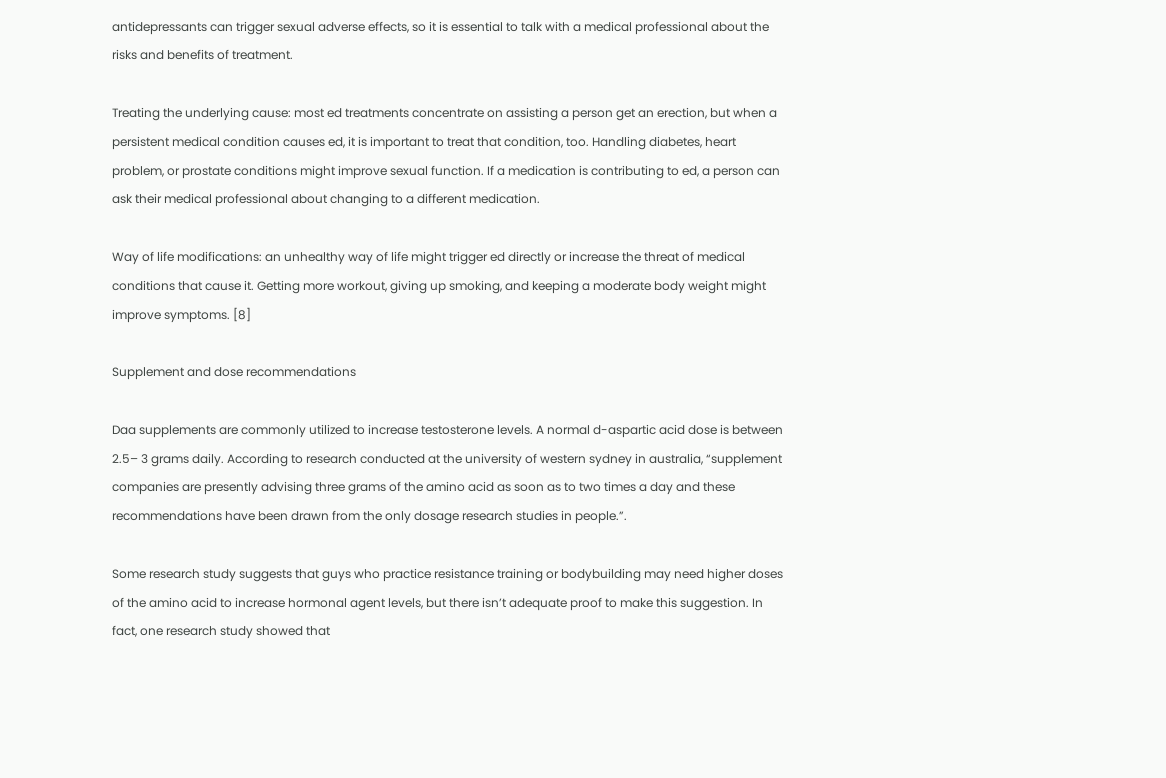antidepressants can trigger sexual adverse effects, so it is essential to talk with a medical professional about the risks and benefits of treatment.

Treating the underlying cause: most ed treatments concentrate on assisting a person get an erection, but when a persistent medical condition causes ed, it is important to treat that condition, too. Handling diabetes, heart problem, or prostate conditions might improve sexual function. If a medication is contributing to ed, a person can ask their medical professional about changing to a different medication.

Way of life modifications: an unhealthy way of life might trigger ed directly or increase the threat of medical conditions that cause it. Getting more workout, giving up smoking, and keeping a moderate body weight might improve symptoms. [8]

Supplement and dose recommendations

Daa supplements are commonly utilized to increase testosterone levels. A normal d-aspartic acid dose is between 2.5– 3 grams daily. According to research conducted at the university of western sydney in australia, “supplement companies are presently advising three grams of the amino acid as soon as to two times a day and these recommendations have been drawn from the only dosage research studies in people.”.

Some research study suggests that guys who practice resistance training or bodybuilding may need higher doses of the amino acid to increase hormonal agent levels, but there isn’t adequate proof to make this suggestion. In fact, one research study showed that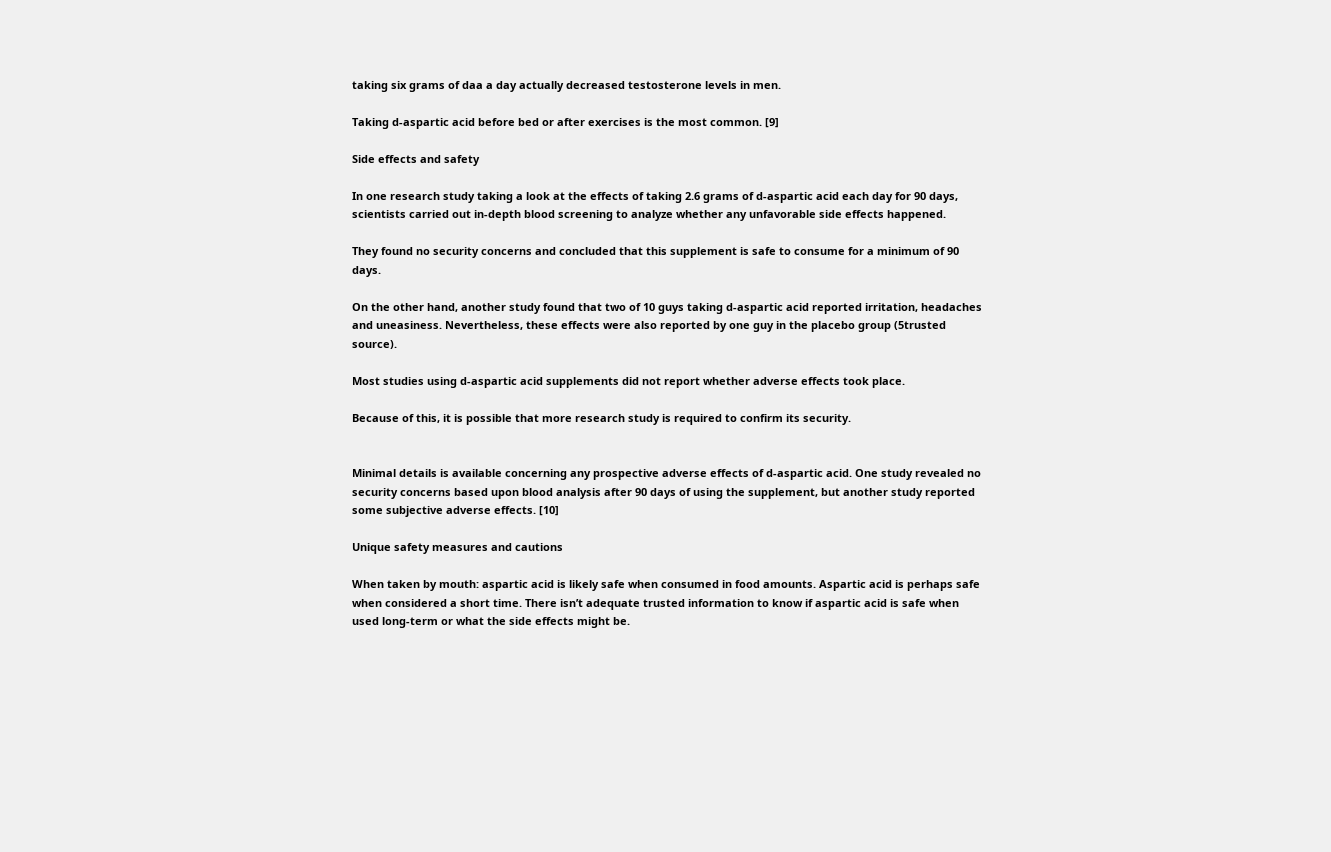taking six grams of daa a day actually decreased testosterone levels in men.

Taking d-aspartic acid before bed or after exercises is the most common. [9]

Side effects and safety

In one research study taking a look at the effects of taking 2.6 grams of d-aspartic acid each day for 90 days, scientists carried out in-depth blood screening to analyze whether any unfavorable side effects happened.

They found no security concerns and concluded that this supplement is safe to consume for a minimum of 90 days.

On the other hand, another study found that two of 10 guys taking d-aspartic acid reported irritation, headaches and uneasiness. Nevertheless, these effects were also reported by one guy in the placebo group (5trusted source).

Most studies using d-aspartic acid supplements did not report whether adverse effects took place.

Because of this, it is possible that more research study is required to confirm its security.


Minimal details is available concerning any prospective adverse effects of d-aspartic acid. One study revealed no security concerns based upon blood analysis after 90 days of using the supplement, but another study reported some subjective adverse effects. [10]

Unique safety measures and cautions

When taken by mouth: aspartic acid is likely safe when consumed in food amounts. Aspartic acid is perhaps safe when considered a short time. There isn’t adequate trusted information to know if aspartic acid is safe when used long-term or what the side effects might be.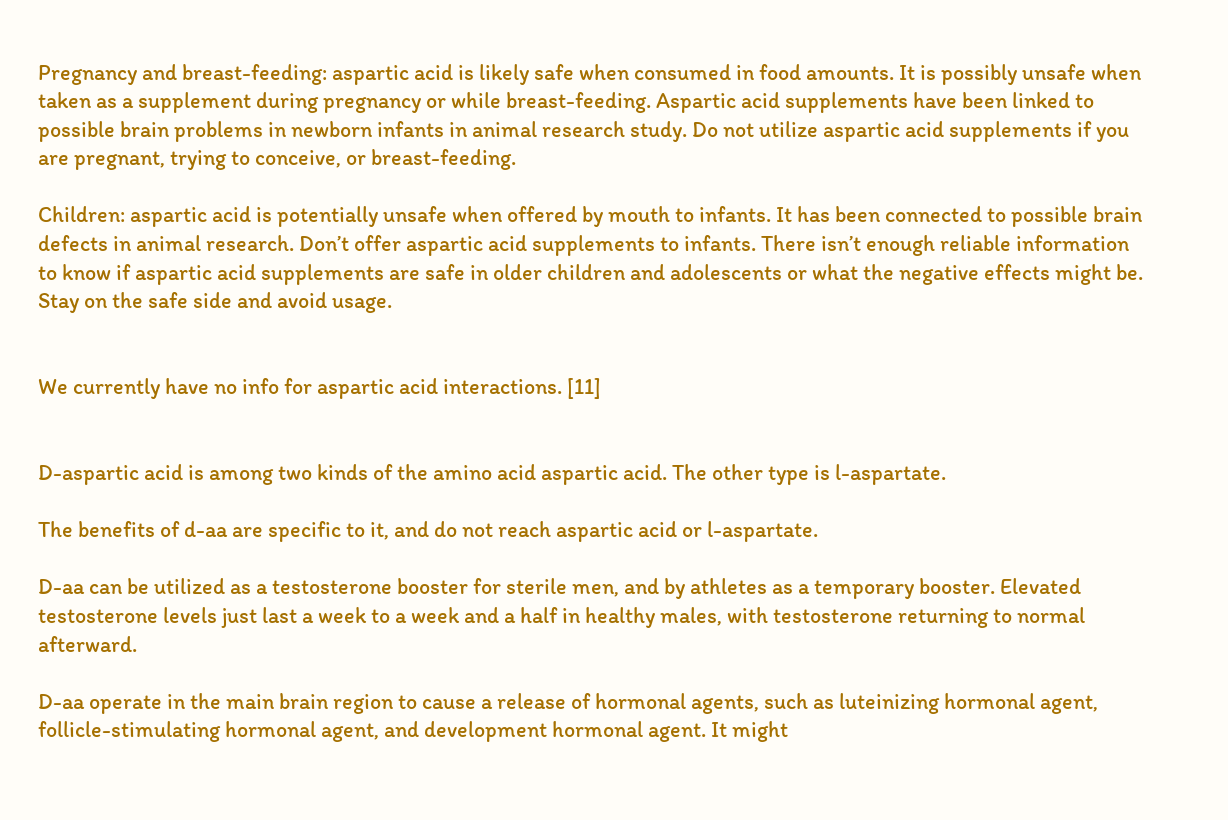Pregnancy and breast-feeding: aspartic acid is likely safe when consumed in food amounts. It is possibly unsafe when taken as a supplement during pregnancy or while breast-feeding. Aspartic acid supplements have been linked to possible brain problems in newborn infants in animal research study. Do not utilize aspartic acid supplements if you are pregnant, trying to conceive, or breast-feeding.

Children: aspartic acid is potentially unsafe when offered by mouth to infants. It has been connected to possible brain defects in animal research. Don’t offer aspartic acid supplements to infants. There isn’t enough reliable information to know if aspartic acid supplements are safe in older children and adolescents or what the negative effects might be. Stay on the safe side and avoid usage.


We currently have no info for aspartic acid interactions. [11]


D-aspartic acid is among two kinds of the amino acid aspartic acid. The other type is l-aspartate.

The benefits of d-aa are specific to it, and do not reach aspartic acid or l-aspartate.

D-aa can be utilized as a testosterone booster for sterile men, and by athletes as a temporary booster. Elevated testosterone levels just last a week to a week and a half in healthy males, with testosterone returning to normal afterward.

D-aa operate in the main brain region to cause a release of hormonal agents, such as luteinizing hormonal agent, follicle-stimulating hormonal agent, and development hormonal agent. It might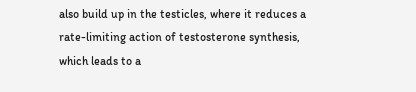also build up in the testicles, where it reduces a rate-limiting action of testosterone synthesis, which leads to a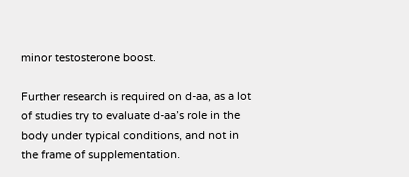minor testosterone boost.

Further research is required on d-aa, as a lot of studies try to evaluate d-aa’s role in the body under typical conditions, and not in the frame of supplementation.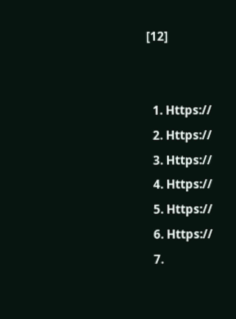[12]


  1. Https://
  2. Https://
  3. Https://
  4. Https://
  5. Https://
  6. Https://
  7.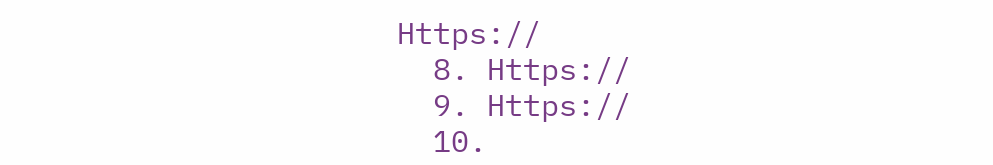Https://
  8. Https://
  9. Https://
  10.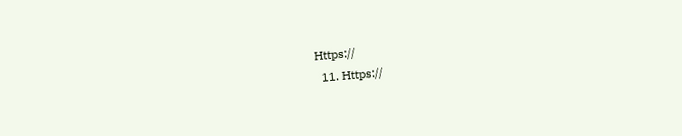Https://
  11. Https://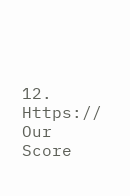12. Https://
Our Score